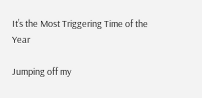It’s the Most Triggering Time of the Year

Jumping off my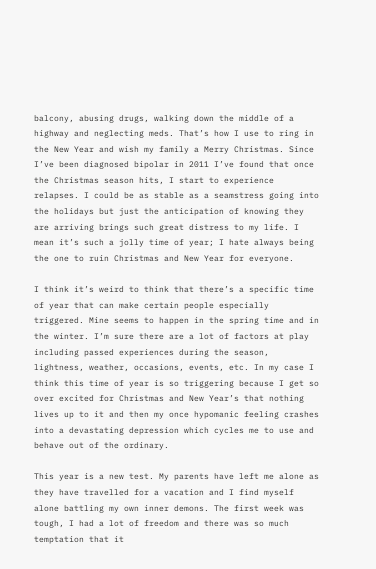balcony, abusing drugs, walking down the middle of a highway and neglecting meds. That’s how I use to ring in the New Year and wish my family a Merry Christmas. Since I’ve been diagnosed bipolar in 2011 I’ve found that once the Christmas season hits, I start to experience relapses. I could be as stable as a seamstress going into the holidays but just the anticipation of knowing they are arriving brings such great distress to my life. I mean it’s such a jolly time of year; I hate always being the one to ruin Christmas and New Year for everyone.

I think it’s weird to think that there’s a specific time of year that can make certain people especially triggered. Mine seems to happen in the spring time and in the winter. I’m sure there are a lot of factors at play including passed experiences during the season, lightness, weather, occasions, events, etc. In my case I think this time of year is so triggering because I get so over excited for Christmas and New Year’s that nothing lives up to it and then my once hypomanic feeling crashes into a devastating depression which cycles me to use and behave out of the ordinary.

This year is a new test. My parents have left me alone as they have travelled for a vacation and I find myself alone battling my own inner demons. The first week was tough, I had a lot of freedom and there was so much temptation that it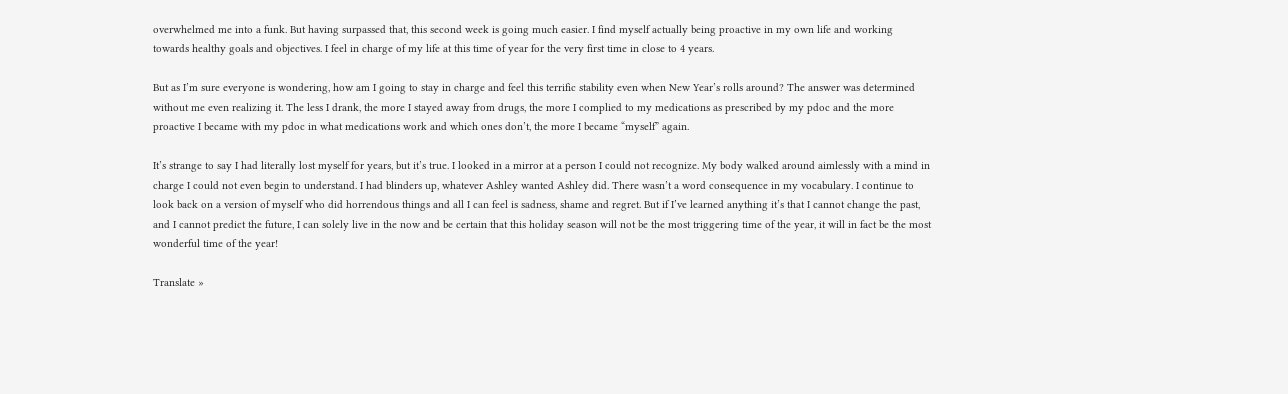overwhelmed me into a funk. But having surpassed that, this second week is going much easier. I find myself actually being proactive in my own life and working towards healthy goals and objectives. I feel in charge of my life at this time of year for the very first time in close to 4 years.

But as I’m sure everyone is wondering, how am I going to stay in charge and feel this terrific stability even when New Year’s rolls around? The answer was determined without me even realizing it. The less I drank, the more I stayed away from drugs, the more I complied to my medications as prescribed by my pdoc and the more proactive I became with my pdoc in what medications work and which ones don’t, the more I became “myself” again.

It’s strange to say I had literally lost myself for years, but it’s true. I looked in a mirror at a person I could not recognize. My body walked around aimlessly with a mind in charge I could not even begin to understand. I had blinders up, whatever Ashley wanted Ashley did. There wasn’t a word consequence in my vocabulary. I continue to look back on a version of myself who did horrendous things and all I can feel is sadness, shame and regret. But if I’ve learned anything it’s that I cannot change the past, and I cannot predict the future, I can solely live in the now and be certain that this holiday season will not be the most triggering time of the year, it will in fact be the most wonderful time of the year!

Translate »